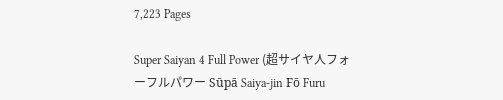7,223 Pages

Super Saiyan 4 Full Power (超サイヤ人フォーフルパワー Sūpā Saiya-jin Fō Furu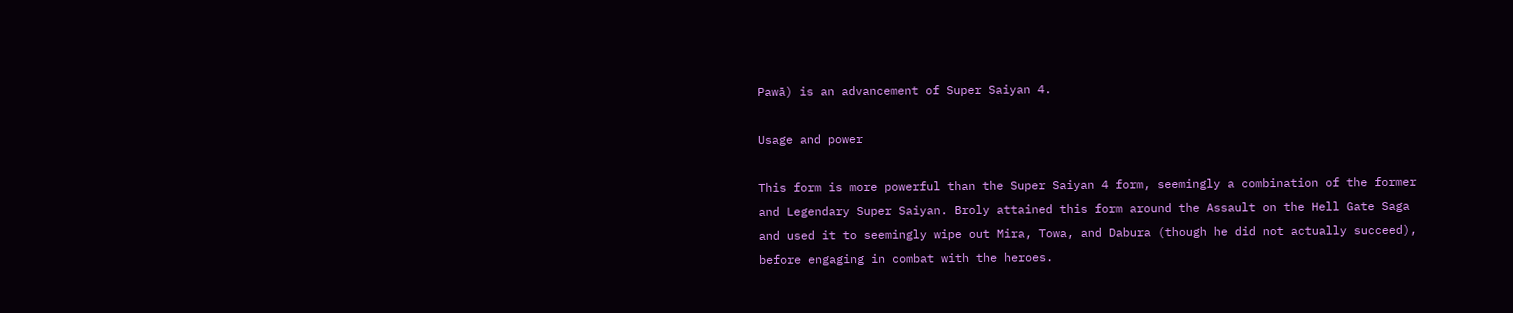Pawā) is an advancement of Super Saiyan 4.

Usage and power

This form is more powerful than the Super Saiyan 4 form, seemingly a combination of the former and Legendary Super Saiyan. Broly attained this form around the Assault on the Hell Gate Saga and used it to seemingly wipe out Mira, Towa, and Dabura (though he did not actually succeed), before engaging in combat with the heroes.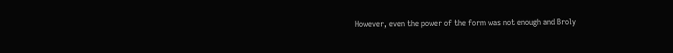However, even the power of the form was not enough and Broly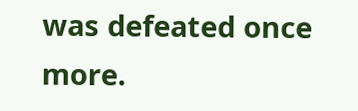was defeated once more.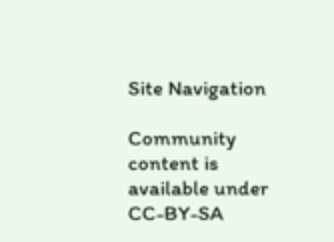Site Navigation

Community content is available under CC-BY-SA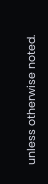unless otherwise noted.